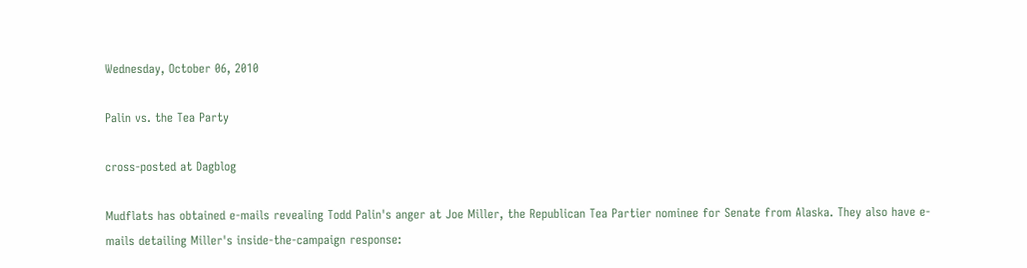Wednesday, October 06, 2010

Palin vs. the Tea Party

cross-posted at Dagblog

Mudflats has obtained e-mails revealing Todd Palin's anger at Joe Miller, the Republican Tea Partier nominee for Senate from Alaska. They also have e-mails detailing Miller's inside-the-campaign response: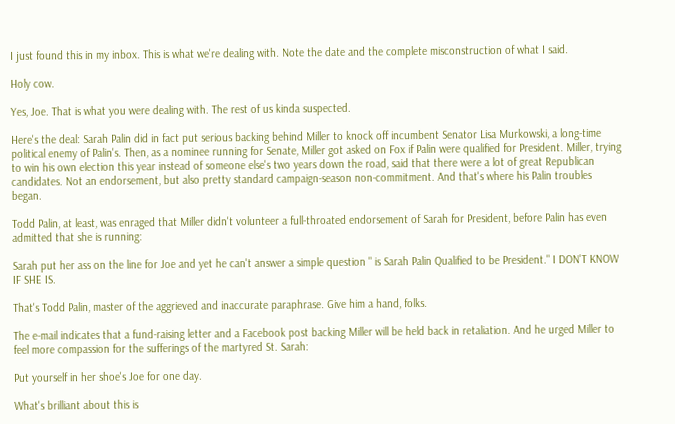I just found this in my inbox. This is what we're dealing with. Note the date and the complete misconstruction of what I said.

Holy cow.

Yes, Joe. That is what you were dealing with. The rest of us kinda suspected.

Here's the deal: Sarah Palin did in fact put serious backing behind Miller to knock off incumbent Senator Lisa Murkowski, a long-time political enemy of Palin's. Then, as a nominee running for Senate, Miller got asked on Fox if Palin were qualified for President. Miller, trying to win his own election this year instead of someone else's two years down the road, said that there were a lot of great Republican candidates. Not an endorsement, but also pretty standard campaign-season non-commitment. And that's where his Palin troubles began.

Todd Palin, at least, was enraged that Miller didn't volunteer a full-throated endorsement of Sarah for President, before Palin has even admitted that she is running:

Sarah put her ass on the line for Joe and yet he can't answer a simple question " is Sarah Palin Qualified to be President." I DON'T KNOW IF SHE IS.

That's Todd Palin, master of the aggrieved and inaccurate paraphrase. Give him a hand, folks.

The e-mail indicates that a fund-raising letter and a Facebook post backing Miller will be held back in retaliation. And he urged Miller to feel more compassion for the sufferings of the martyred St. Sarah:

Put yourself in her shoe's Joe for one day.

What's brilliant about this is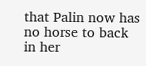that Palin now has no horse to back in her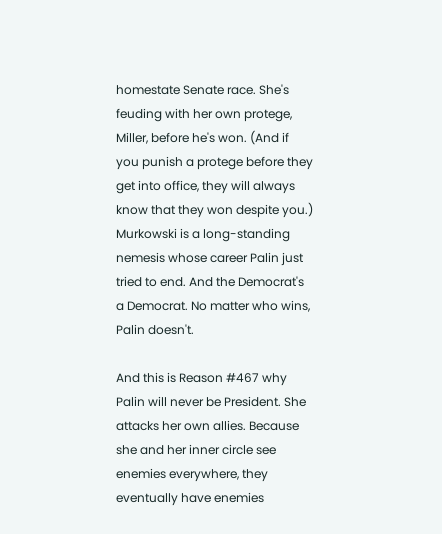homestate Senate race. She's feuding with her own protege, Miller, before he's won. (And if you punish a protege before they get into office, they will always know that they won despite you.) Murkowski is a long-standing nemesis whose career Palin just tried to end. And the Democrat's a Democrat. No matter who wins, Palin doesn't.

And this is Reason #467 why Palin will never be President. She attacks her own allies. Because she and her inner circle see enemies everywhere, they eventually have enemies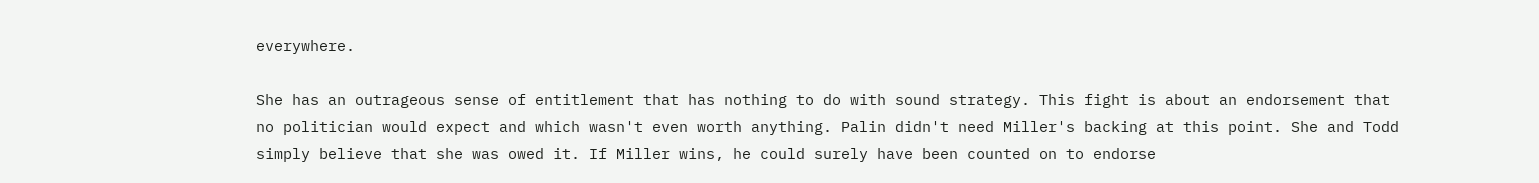everywhere.

She has an outrageous sense of entitlement that has nothing to do with sound strategy. This fight is about an endorsement that no politician would expect and which wasn't even worth anything. Palin didn't need Miller's backing at this point. She and Todd simply believe that she was owed it. If Miller wins, he could surely have been counted on to endorse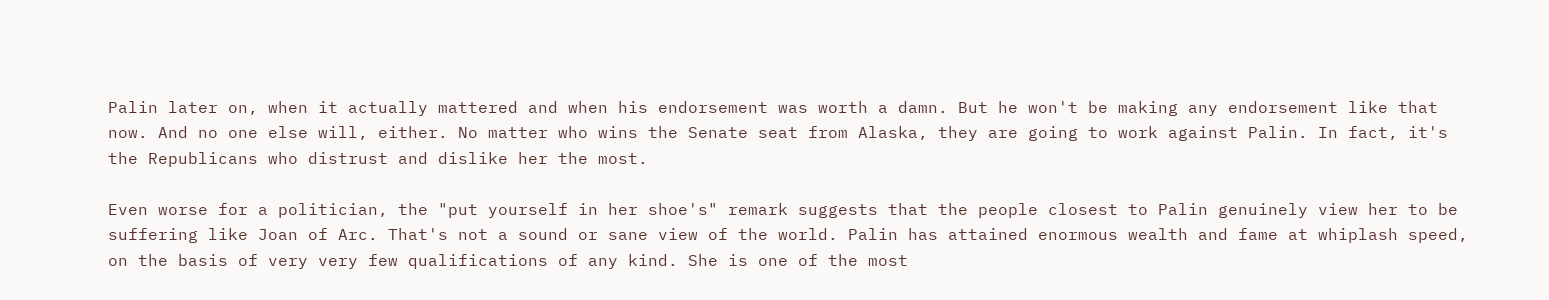Palin later on, when it actually mattered and when his endorsement was worth a damn. But he won't be making any endorsement like that now. And no one else will, either. No matter who wins the Senate seat from Alaska, they are going to work against Palin. In fact, it's the Republicans who distrust and dislike her the most.

Even worse for a politician, the "put yourself in her shoe's" remark suggests that the people closest to Palin genuinely view her to be suffering like Joan of Arc. That's not a sound or sane view of the world. Palin has attained enormous wealth and fame at whiplash speed, on the basis of very very few qualifications of any kind. She is one of the most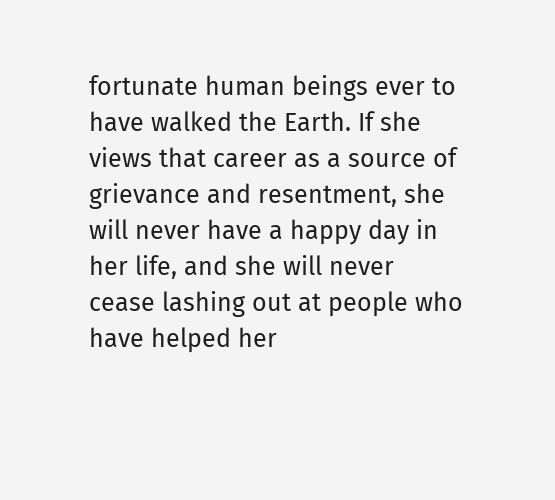fortunate human beings ever to have walked the Earth. If she views that career as a source of grievance and resentment, she will never have a happy day in her life, and she will never cease lashing out at people who have helped her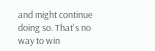and might continue doing so. That's no way to win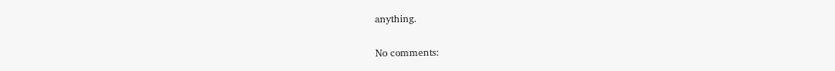anything.

No comments: